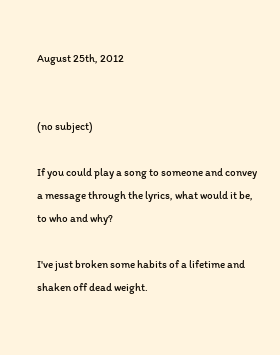August 25th, 2012


(no subject)

If you could play a song to someone and convey a message through the lyrics, what would it be, to who and why?

I've just broken some habits of a lifetime and shaken off dead weight.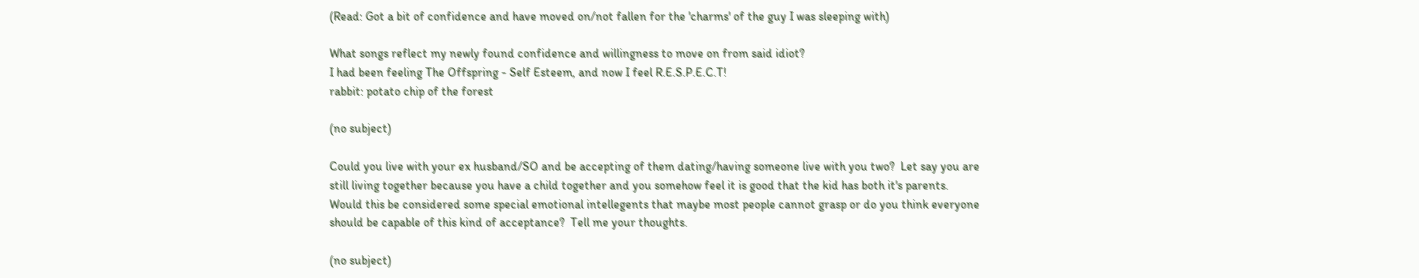(Read: Got a bit of confidence and have moved on/not fallen for the 'charms' of the guy I was sleeping with)

What songs reflect my newly found confidence and willingness to move on from said idiot?
I had been feeling The Offspring - Self Esteem, and now I feel R.E.S.P.E.C.T!
rabbit: potato chip of the forest

(no subject)

Could you live with your ex husband/SO and be accepting of them dating/having someone live with you two?  Let say you are still living together because you have a child together and you somehow feel it is good that the kid has both it's parents.  Would this be considered some special emotional intellegents that maybe most people cannot grasp or do you think everyone should be capable of this kind of acceptance?  Tell me your thoughts.

(no subject)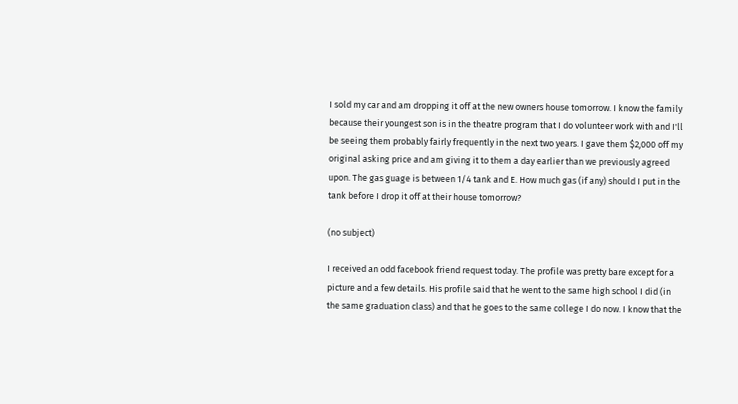I sold my car and am dropping it off at the new owners house tomorrow. I know the family because their youngest son is in the theatre program that I do volunteer work with and I'll be seeing them probably fairly frequently in the next two years. I gave them $2,000 off my original asking price and am giving it to them a day earlier than we previously agreed upon. The gas guage is between 1/4 tank and E. How much gas (if any) should I put in the tank before I drop it off at their house tomorrow?

(no subject)

I received an odd facebook friend request today. The profile was pretty bare except for a picture and a few details. His profile said that he went to the same high school I did (in the same graduation class) and that he goes to the same college I do now. I know that the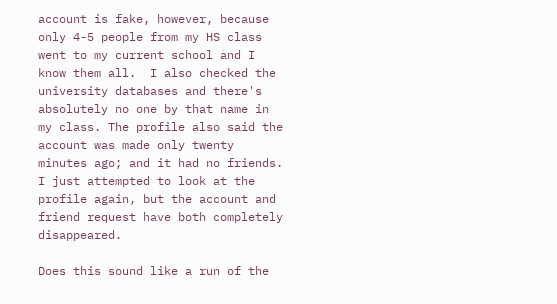account is fake, however, because only 4-5 people from my HS class went to my current school and I know them all.  I also checked the university databases and there's absolutely no one by that name in my class. The profile also said the account was made only twenty minutes ago; and it had no friends. I just attempted to look at the profile again, but the account and friend request have both completely disappeared.

Does this sound like a run of the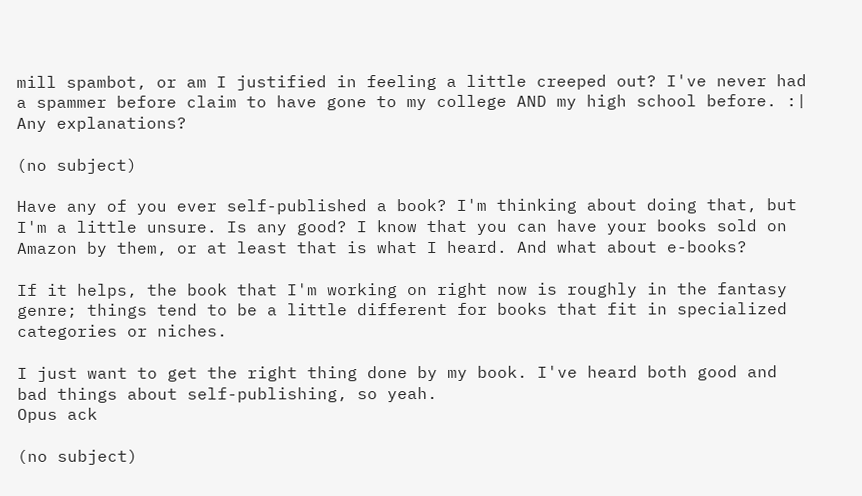mill spambot, or am I justified in feeling a little creeped out? I've never had a spammer before claim to have gone to my college AND my high school before. :| Any explanations?

(no subject)

Have any of you ever self-published a book? I'm thinking about doing that, but I'm a little unsure. Is any good? I know that you can have your books sold on Amazon by them, or at least that is what I heard. And what about e-books?

If it helps, the book that I'm working on right now is roughly in the fantasy genre; things tend to be a little different for books that fit in specialized categories or niches.

I just want to get the right thing done by my book. I've heard both good and bad things about self-publishing, so yeah.
Opus ack

(no subject)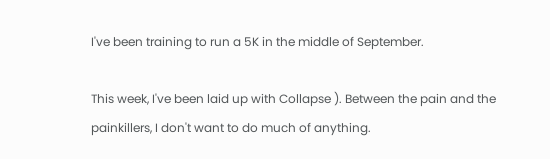I've been training to run a 5K in the middle of September.

This week, I've been laid up with Collapse ). Between the pain and the painkillers, I don't want to do much of anything.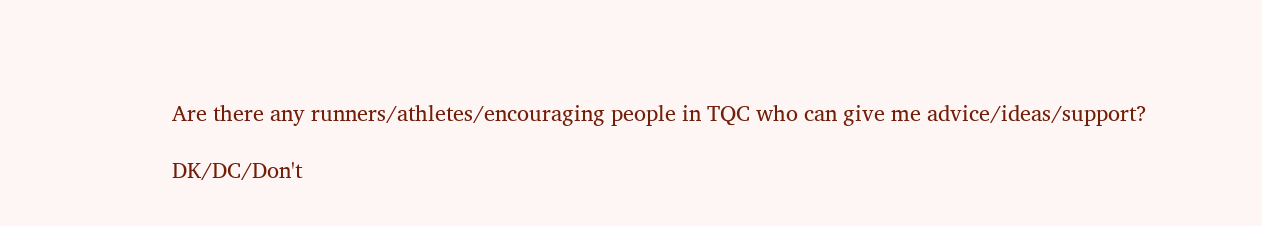Are there any runners/athletes/encouraging people in TQC who can give me advice/ideas/support?

DK/DC/Don't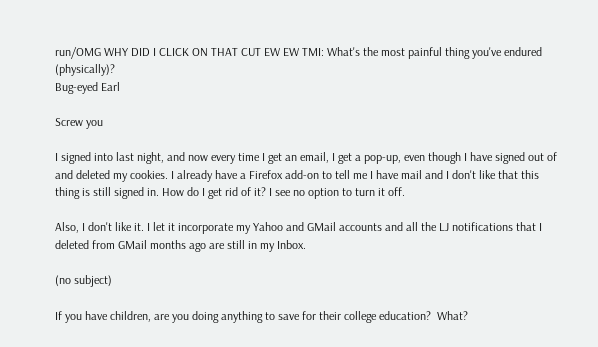run/OMG WHY DID I CLICK ON THAT CUT EW EW TMI: What's the most painful thing you've endured (physically)?
Bug-eyed Earl

Screw you

I signed into last night, and now every time I get an email, I get a pop-up, even though I have signed out of and deleted my cookies. I already have a Firefox add-on to tell me I have mail and I don't like that this thing is still signed in. How do I get rid of it? I see no option to turn it off.

Also, I don't like it. I let it incorporate my Yahoo and GMail accounts and all the LJ notifications that I deleted from GMail months ago are still in my Inbox.

(no subject)

If you have children, are you doing anything to save for their college education?  What?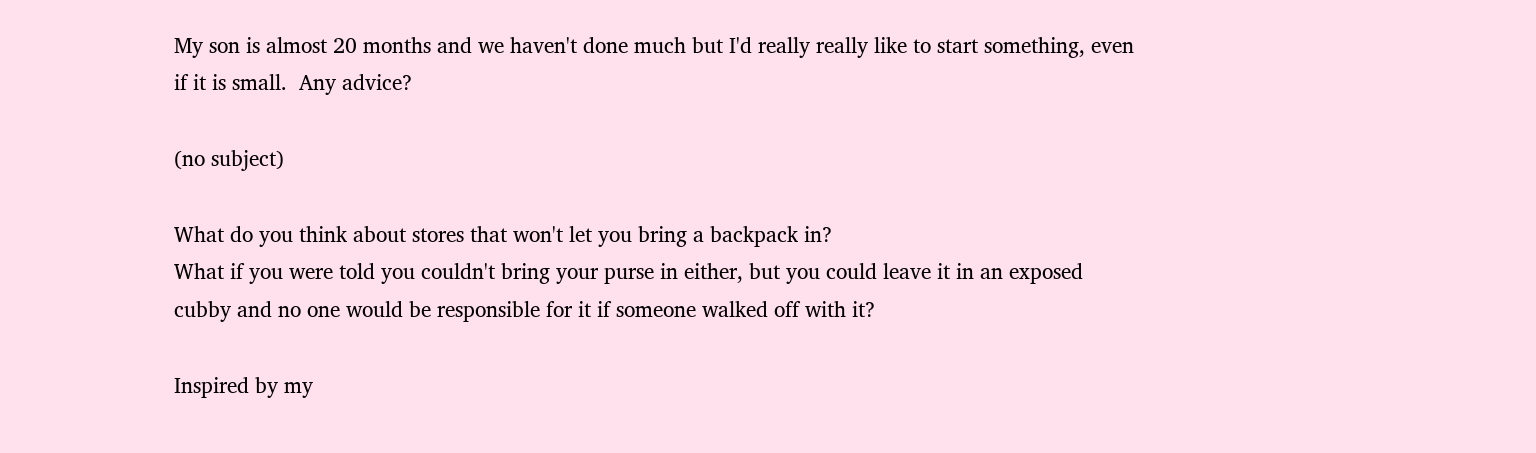My son is almost 20 months and we haven't done much but I'd really really like to start something, even if it is small.  Any advice?

(no subject)

What do you think about stores that won't let you bring a backpack in?
What if you were told you couldn't bring your purse in either, but you could leave it in an exposed cubby and no one would be responsible for it if someone walked off with it?

Inspired by my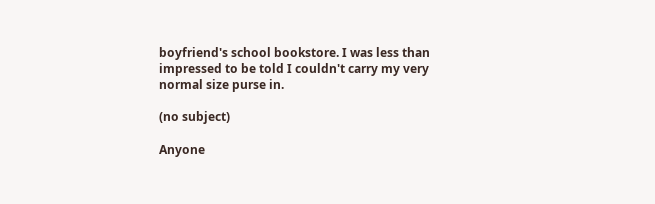boyfriend's school bookstore. I was less than impressed to be told I couldn't carry my very normal size purse in.

(no subject)

Anyone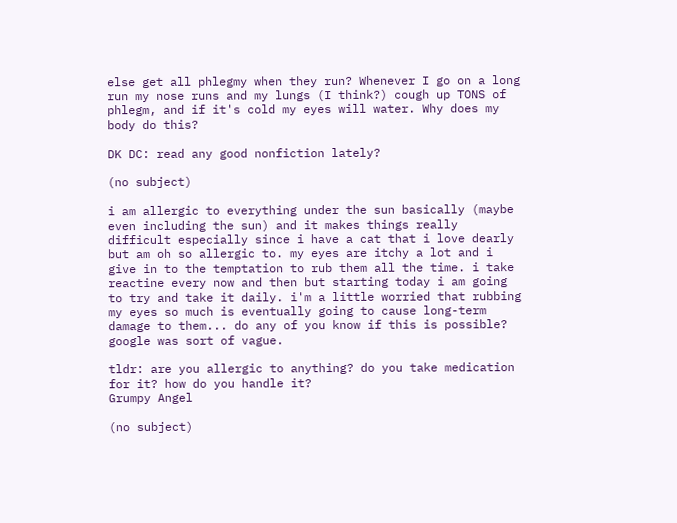else get all phlegmy when they run? Whenever I go on a long run my nose runs and my lungs (I think?) cough up TONS of phlegm, and if it's cold my eyes will water. Why does my body do this?

DK DC: read any good nonfiction lately?

(no subject)

i am allergic to everything under the sun basically (maybe even including the sun) and it makes things really difficult especially since i have a cat that i love dearly but am oh so allergic to. my eyes are itchy a lot and i give in to the temptation to rub them all the time. i take reactine every now and then but starting today i am going to try and take it daily. i'm a little worried that rubbing my eyes so much is eventually going to cause long-term damage to them... do any of you know if this is possible? google was sort of vague.

tldr: are you allergic to anything? do you take medication for it? how do you handle it?
Grumpy Angel

(no subject)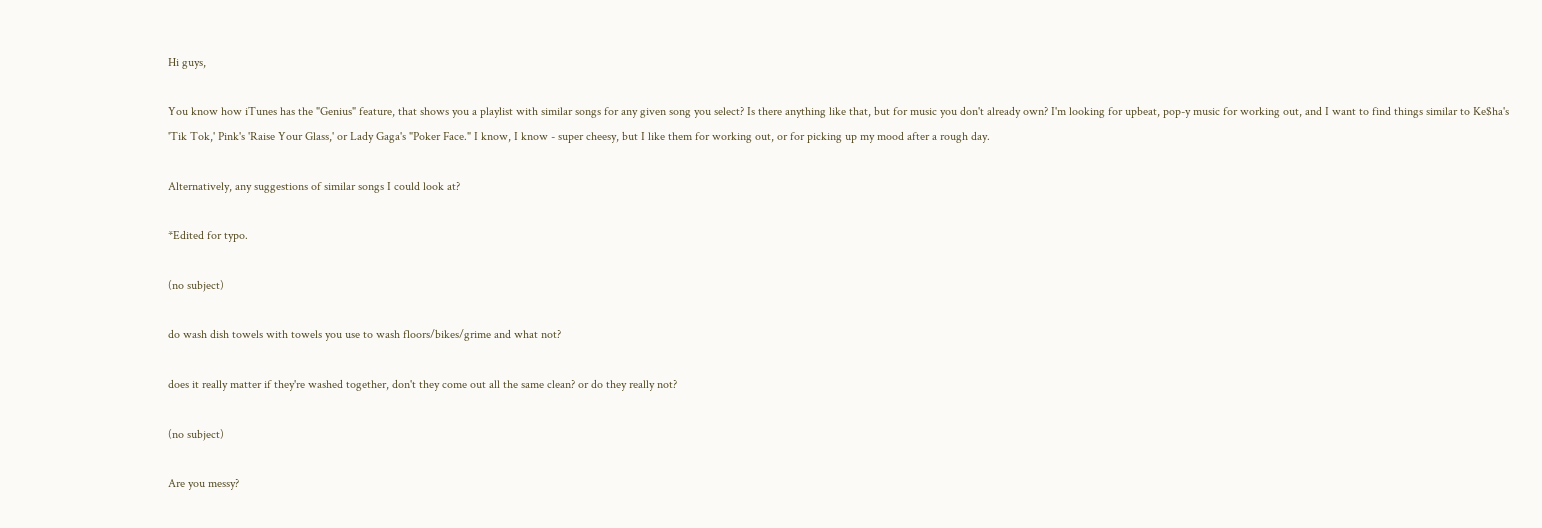Hi guys,

You know how iTunes has the "Genius" feature, that shows you a playlist with similar songs for any given song you select? Is there anything like that, but for music you don't already own? I'm looking for upbeat, pop-y music for working out, and I want to find things similar to Ke$ha's 'Tik Tok,' Pink's 'Raise Your Glass,' or Lady Gaga's "Poker Face." I know, I know - super cheesy, but I like them for working out, or for picking up my mood after a rough day.

Alternatively, any suggestions of similar songs I could look at?

*Edited for typo.

(no subject)

do wash dish towels with towels you use to wash floors/bikes/grime and what not?

does it really matter if they're washed together, don't they come out all the same clean? or do they really not?

(no subject)

Are you messy?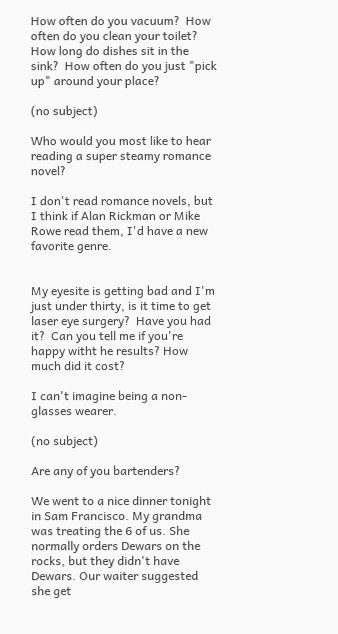How often do you vacuum?  How often do you clean your toilet?  How long do dishes sit in the sink?  How often do you just "pick up" around your place?

(no subject)

Who would you most like to hear reading a super steamy romance novel?

I don't read romance novels, but I think if Alan Rickman or Mike Rowe read them, I'd have a new favorite genre.


My eyesite is getting bad and I'm just under thirty, is it time to get laser eye surgery?  Have you had it?  Can you tell me if you're happy witht he results? How much did it cost?

I can't imagine being a non-glasses wearer.

(no subject)

Are any of you bartenders?

We went to a nice dinner tonight in Sam Francisco. My grandma was treating the 6 of us. She normally orders Dewars on the rocks, but they didn't have Dewars. Our waiter suggested she get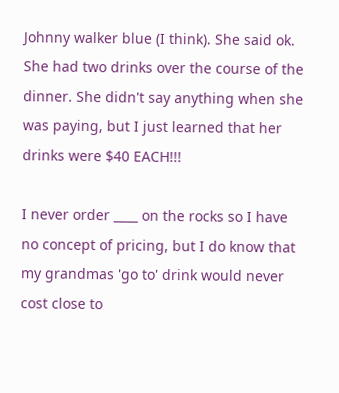Johnny walker blue (I think). She said ok. She had two drinks over the course of the dinner. She didn't say anything when she was paying, but I just learned that her drinks were $40 EACH!!!

I never order ____ on the rocks so I have no concept of pricing, but I do know that my grandmas 'go to' drink would never cost close to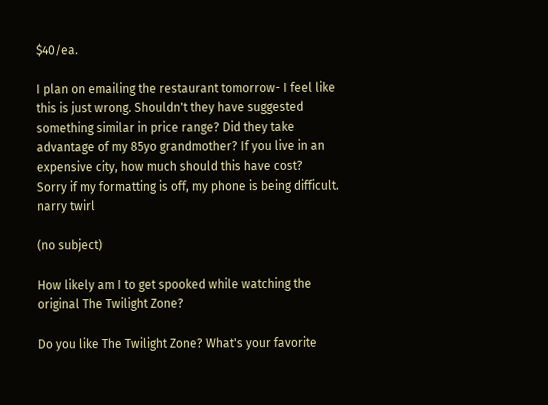$40/ea.

I plan on emailing the restaurant tomorrow- I feel like this is just wrong. Shouldn't they have suggested something similar in price range? Did they take advantage of my 85yo grandmother? If you live in an expensive city, how much should this have cost?
Sorry if my formatting is off, my phone is being difficult.
narry twirl

(no subject)

How likely am I to get spooked while watching the original The Twilight Zone?

Do you like The Twilight Zone? What's your favorite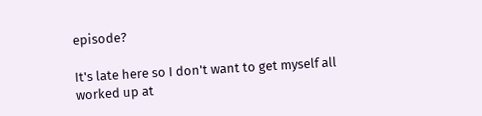episode?

It's late here so I don't want to get myself all worked up at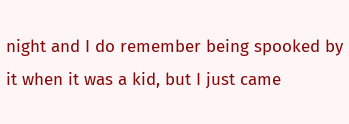night and I do remember being spooked by it when it was a kid, but I just came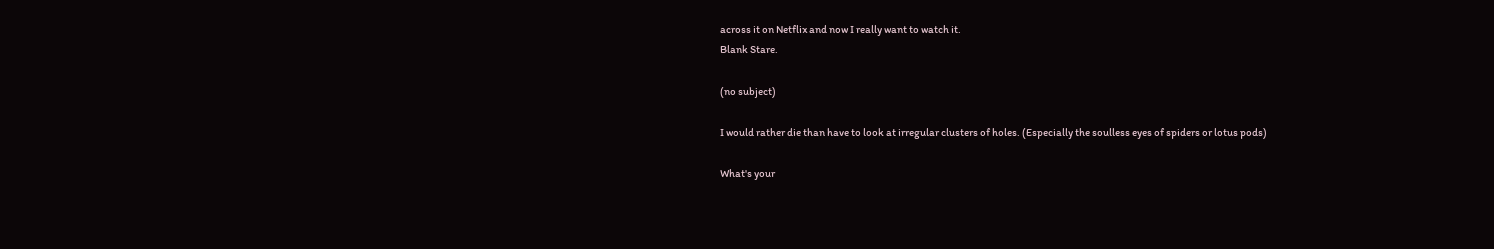across it on Netflix and now I really want to watch it.
Blank Stare.

(no subject)

I would rather die than have to look at irregular clusters of holes. (Especially the soulless eyes of spiders or lotus pods)

What's your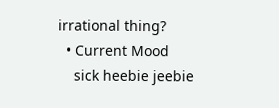irrational thing?
  • Current Mood
    sick heebie jeebie